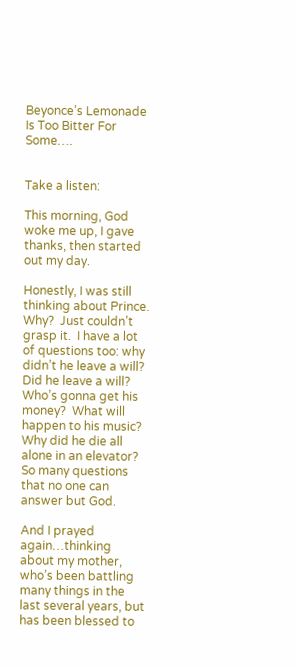Beyonce’s Lemonade Is Too Bitter For Some….


Take a listen:

This morning, God woke me up, I gave thanks, then started out my day.

Honestly, I was still thinking about Prince.  Why?  Just couldn’t grasp it.  I have a lot of questions too: why didn’t he leave a will?  Did he leave a will?  Who’s gonna get his money?  What will happen to his music?  Why did he die all alone in an elevator?  So many questions that no one can answer but God.

And I prayed again…thinking about my mother, who’s been battling many things in the last several years, but has been blessed to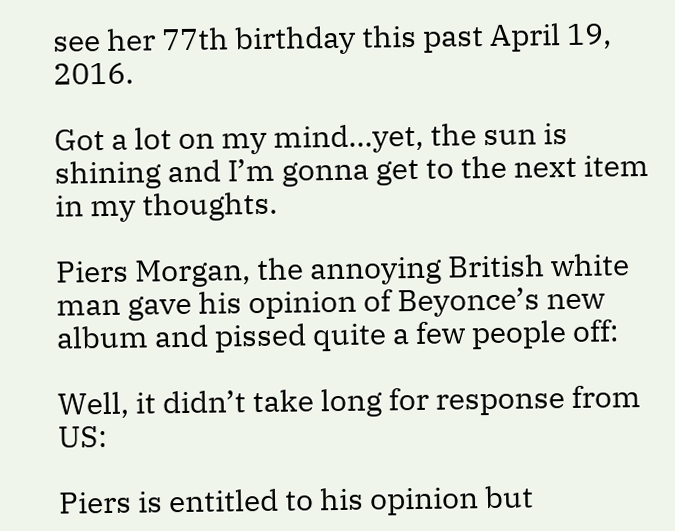see her 77th birthday this past April 19, 2016.

Got a lot on my mind…yet, the sun is shining and I’m gonna get to the next item in my thoughts.

Piers Morgan, the annoying British white man gave his opinion of Beyonce’s new album and pissed quite a few people off:

Well, it didn’t take long for response from US:

Piers is entitled to his opinion but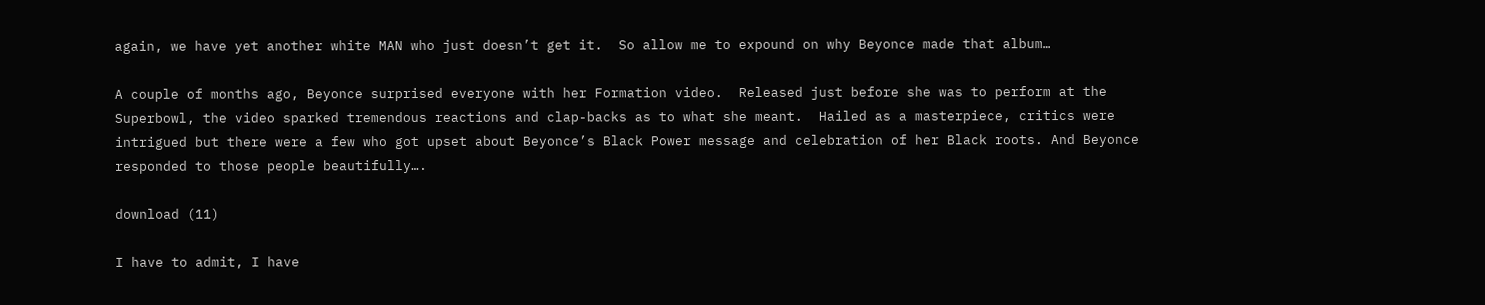again, we have yet another white MAN who just doesn’t get it.  So allow me to expound on why Beyonce made that album…

A couple of months ago, Beyonce surprised everyone with her Formation video.  Released just before she was to perform at the Superbowl, the video sparked tremendous reactions and clap-backs as to what she meant.  Hailed as a masterpiece, critics were intrigued but there were a few who got upset about Beyonce’s Black Power message and celebration of her Black roots. And Beyonce responded to those people beautifully….

download (11)

I have to admit, I have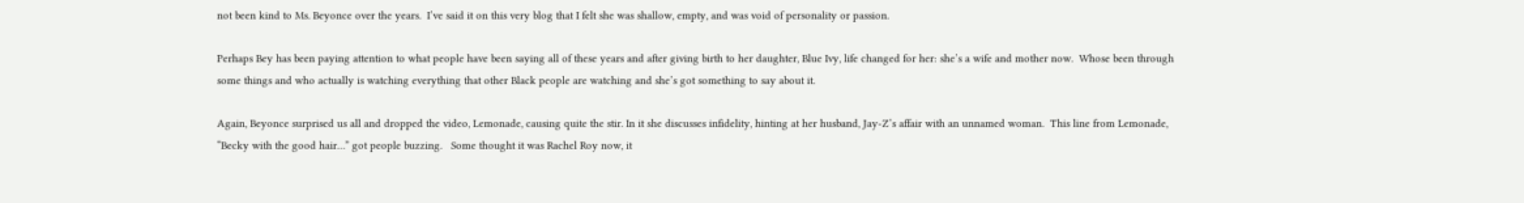not been kind to Ms. Beyonce over the years.  I’ve said it on this very blog that I felt she was shallow, empty, and was void of personality or passion.

Perhaps Bey has been paying attention to what people have been saying all of these years and after giving birth to her daughter, Blue Ivy, life changed for her: she’s a wife and mother now.  Whose been through some things and who actually is watching everything that other Black people are watching and she’s got something to say about it.

Again, Beyonce surprised us all and dropped the video, Lemonade, causing quite the stir. In it she discusses infidelity, hinting at her husband, Jay-Z’s affair with an unnamed woman.  This line from Lemonade, “Becky with the good hair…” got people buzzing.   Some thought it was Rachel Roy now, it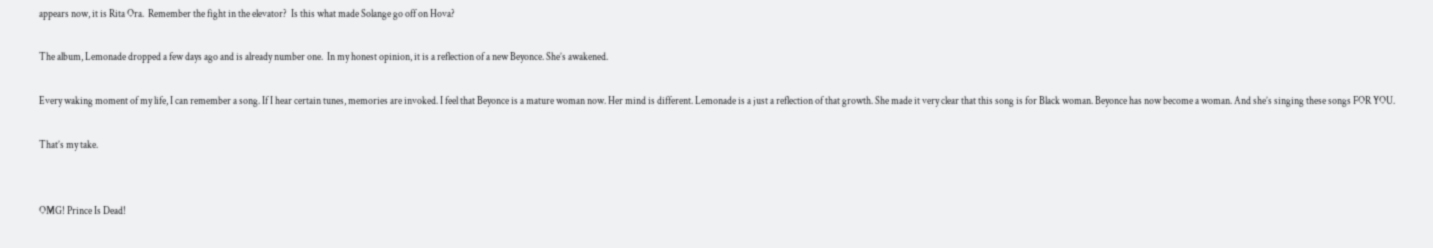appears now, it is Rita Ora.  Remember the fight in the elevator?  Is this what made Solange go off on Hova?

The album, Lemonade dropped a few days ago and is already number one.  In my honest opinion, it is a reflection of a new Beyonce. She’s awakened.

Every waking moment of my life, I can remember a song. If I hear certain tunes, memories are invoked. I feel that Beyonce is a mature woman now. Her mind is different. Lemonade is a just a reflection of that growth. She made it very clear that this song is for Black woman. Beyonce has now become a woman. And she’s singing these songs FOR YOU.

That’s my take.


OMG! Prince Is Dead!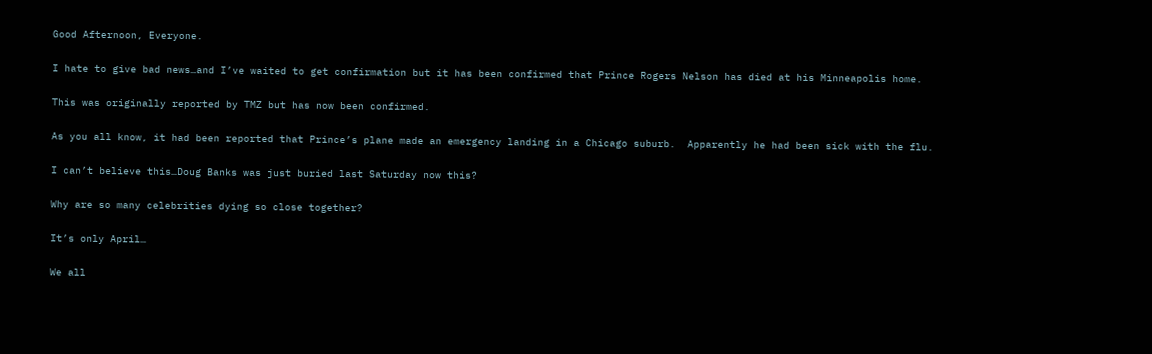Good Afternoon, Everyone.

I hate to give bad news…and I’ve waited to get confirmation but it has been confirmed that Prince Rogers Nelson has died at his Minneapolis home.

This was originally reported by TMZ but has now been confirmed.

As you all know, it had been reported that Prince’s plane made an emergency landing in a Chicago suburb.  Apparently he had been sick with the flu.

I can’t believe this…Doug Banks was just buried last Saturday now this?

Why are so many celebrities dying so close together?

It’s only April…

We all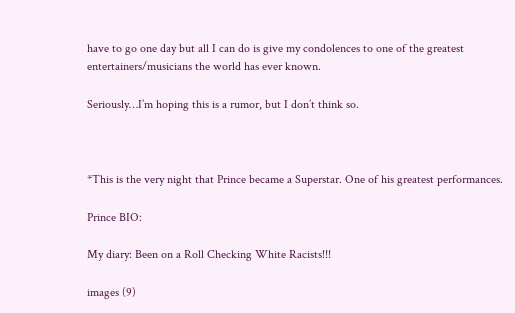have to go one day but all I can do is give my condolences to one of the greatest entertainers/musicians the world has ever known.

Seriously…I’m hoping this is a rumor, but I don’t think so.



*This is the very night that Prince became a Superstar. One of his greatest performances.

Prince BIO:

My diary: Been on a Roll Checking White Racists!!!

images (9)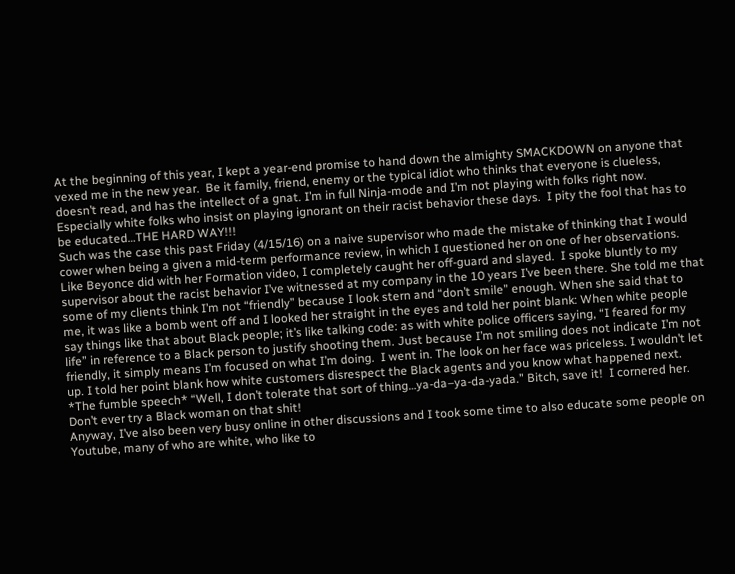At the beginning of this year, I kept a year-end promise to hand down the almighty SMACKDOWN on anyone that vexed me in the new year.  Be it family, friend, enemy or the typical idiot who thinks that everyone is clueless, doesn’t read, and has the intellect of a gnat. I’m in full Ninja-mode and I’m not playing with folks right now.  Especially white folks who insist on playing ignorant on their racist behavior these days.  I pity the fool that has to be educated…THE HARD WAY!!!
Such was the case this past Friday (4/15/16) on a naive supervisor who made the mistake of thinking that I would cower when being a given a mid-term performance review, in which I questioned her on one of her observations. Like Beyonce did with her Formation video, I completely caught her off-guard and slayed.  I spoke bluntly to my supervisor about the racist behavior I’ve witnessed at my company in the 10 years I’ve been there. She told me that some of my clients think I’m not “friendly” because I look stern and “don’t smile” enough. When she said that to me, it was like a bomb went off and I looked her straight in the eyes and told her point blank: When white people say things like that about Black people; it’s like talking code: as with white police officers saying, “I feared for my life” in reference to a Black person to justify shooting them. Just because I’m not smiling does not indicate I’m not friendly, it simply means I’m focused on what I’m doing.  I went in. The look on her face was priceless. I wouldn’t let up. I told her point blank how white customers disrespect the Black agents and you know what happened next. *The fumble speech* “Well, I don’t tolerate that sort of thing…ya-da–ya-da-yada.” Bitch, save it!  I cornered her. Don’t ever try a Black woman on that shit!
Anyway, I’ve also been very busy online in other discussions and I took some time to also educate some people on Youtube, many of who are white, who like to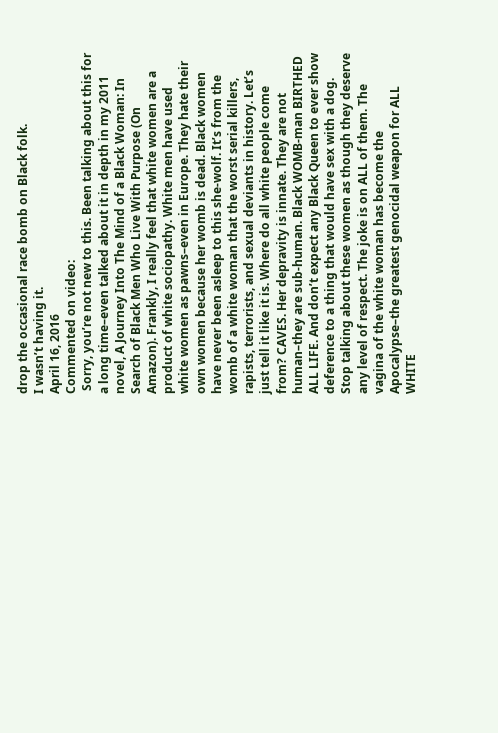drop the occasional race bomb on Black folk.
I wasn’t having it.
April 16, 2016
Commented on video:
 Sorry, you’re not new to this. Been talking about this for a long time–even talked about it in depth in my 2011 novel, A Journey Into The Mind of a Black Woman: In Search of Black Men Who Live With Purpose (On Amazon). Frankly, I really feel that white women are a product of white sociopathy. White men have used white women as pawns–even in Europe. They hate their own women because her womb is dead. Black women have never been asleep to this she-wolf. It’s from the womb of a white woman that the worst serial killers, rapists, terrorists, and sexual deviants in history. Let’s just tell it like it is. Where do all white people come from? CAVES. Her depravity is innate. They are not human–they are sub-human. Black WOMB-man BIRTHED ALL LIFE. And don’t expect any Black Queen to ever show deference to a thing that would have sex with a dog. Stop talking about these women as though they deserve any level of respect. The joke is on ALL of them. The vagina of the white woman has become the Apocalypse–the greatest genocidal weapon for ALL WHITE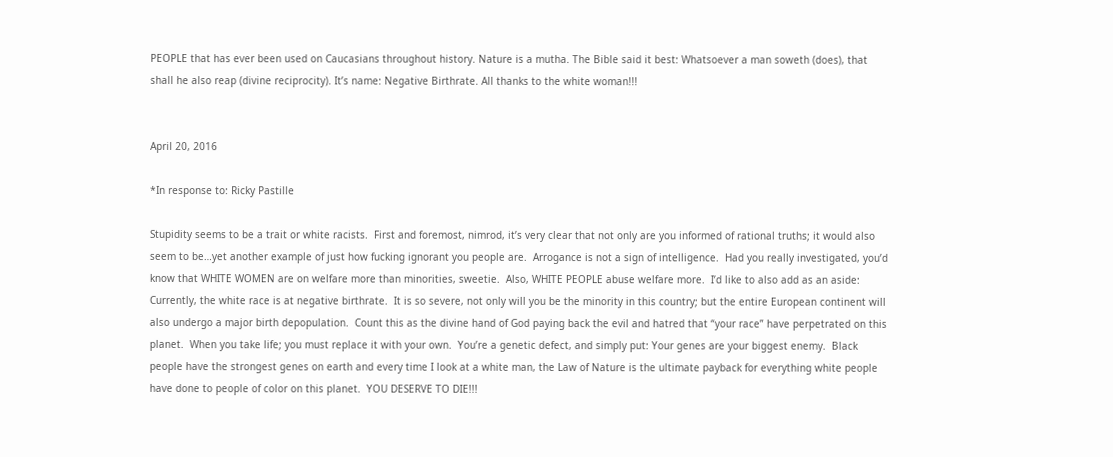PEOPLE that has ever been used on Caucasians throughout history. Nature is a mutha. The Bible said it best: Whatsoever a man soweth (does), that shall he also reap (divine reciprocity). It’s name: Negative Birthrate. All thanks to the white woman!!!


April 20, 2016

*In response to: Ricky Pastille

Stupidity seems to be a trait or white racists.  First and foremost, nimrod, it’s very clear that not only are you informed of rational truths; it would also seem to be…yet another example of just how fucking ignorant you people are.  Arrogance is not a sign of intelligence.  Had you really investigated, you’d know that WHITE WOMEN are on welfare more than minorities, sweetie.  Also, WHITE PEOPLE abuse welfare more.  I’d like to also add as an aside: Currently, the white race is at negative birthrate.  It is so severe, not only will you be the minority in this country; but the entire European continent will also undergo a major birth depopulation.  Count this as the divine hand of God paying back the evil and hatred that “your race” have perpetrated on this planet.  When you take life; you must replace it with your own.  You’re a genetic defect, and simply put: Your genes are your biggest enemy.  Black people have the strongest genes on earth and every time I look at a white man, the Law of Nature is the ultimate payback for everything white people have done to people of color on this planet.  YOU DESERVE TO DIE!!!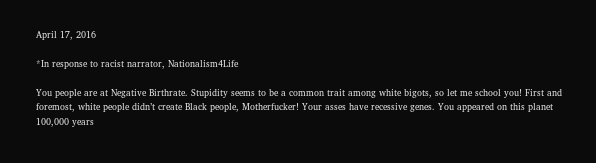April 17, 2016

*In response to racist narrator, Nationalism4Life

You people are at Negative Birthrate. Stupidity seems to be a common trait among white bigots, so let me school you! First and foremost, white people didn’t create Black people, Motherfucker! Your asses have recessive genes. You appeared on this planet 100,000 years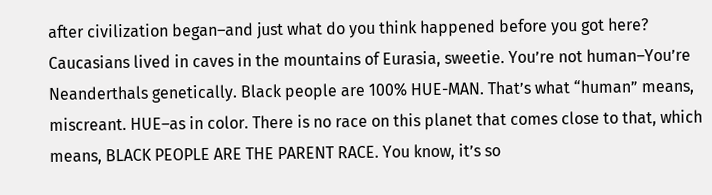after civilization began–and just what do you think happened before you got here? Caucasians lived in caves in the mountains of Eurasia, sweetie. You’re not human–You’re Neanderthals genetically. Black people are 100% HUE-MAN. That’s what “human” means, miscreant. HUE–as in color. There is no race on this planet that comes close to that, which means, BLACK PEOPLE ARE THE PARENT RACE. You know, it’s so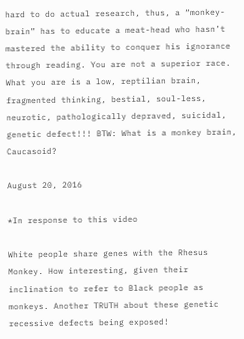hard to do actual research, thus, a “monkey-brain” has to educate a meat-head who hasn’t mastered the ability to conquer his ignorance through reading. You are not a superior race. What you are is a low, reptilian brain, fragmented thinking, bestial, soul-less, neurotic, pathologically depraved, suicidal, genetic defect!!! BTW: What is a monkey brain, Caucasoid?

August 20, 2016

*In response to this video

White people share genes with the Rhesus Monkey. How interesting, given their inclination to refer to Black people as monkeys. Another TRUTH about these genetic recessive defects being exposed!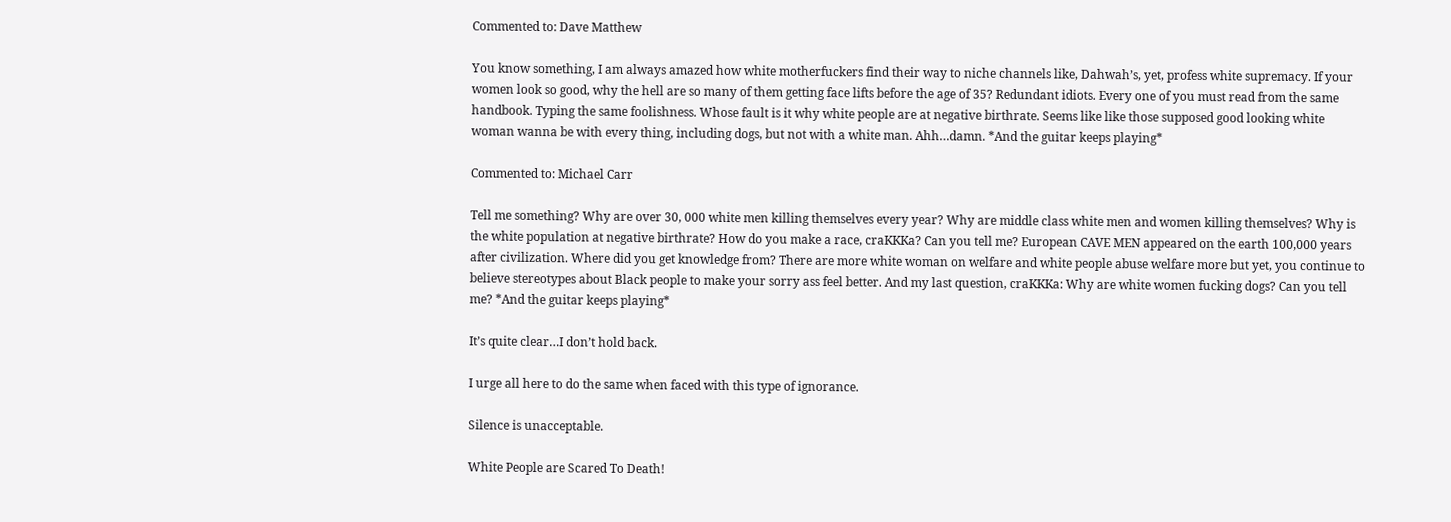Commented to: Dave Matthew

You know something, I am always amazed how white motherfuckers find their way to niche channels like, Dahwah’s, yet, profess white supremacy. If your women look so good, why the hell are so many of them getting face lifts before the age of 35? Redundant idiots. Every one of you must read from the same handbook. Typing the same foolishness. Whose fault is it why white people are at negative birthrate. Seems like like those supposed good looking white woman wanna be with every thing, including dogs, but not with a white man. Ahh…damn. *And the guitar keeps playing*

Commented to: Michael Carr

Tell me something? Why are over 30, 000 white men killing themselves every year? Why are middle class white men and women killing themselves? Why is the white population at negative birthrate? How do you make a race, craKKKa? Can you tell me? European CAVE MEN appeared on the earth 100,000 years after civilization. Where did you get knowledge from? There are more white woman on welfare and white people abuse welfare more but yet, you continue to believe stereotypes about Black people to make your sorry ass feel better. And my last question, craKKKa: Why are white women fucking dogs? Can you tell me? *And the guitar keeps playing*

It’s quite clear…I don’t hold back.

I urge all here to do the same when faced with this type of ignorance.

Silence is unacceptable.

White People are Scared To Death!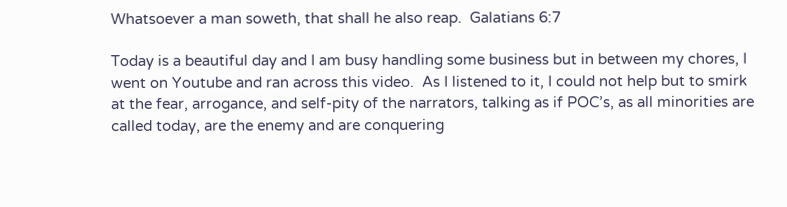Whatsoever a man soweth, that shall he also reap.  Galatians 6:7

Today is a beautiful day and I am busy handling some business but in between my chores, I went on Youtube and ran across this video.  As I listened to it, I could not help but to smirk at the fear, arrogance, and self-pity of the narrators, talking as if POC’s, as all minorities are called today, are the enemy and are conquering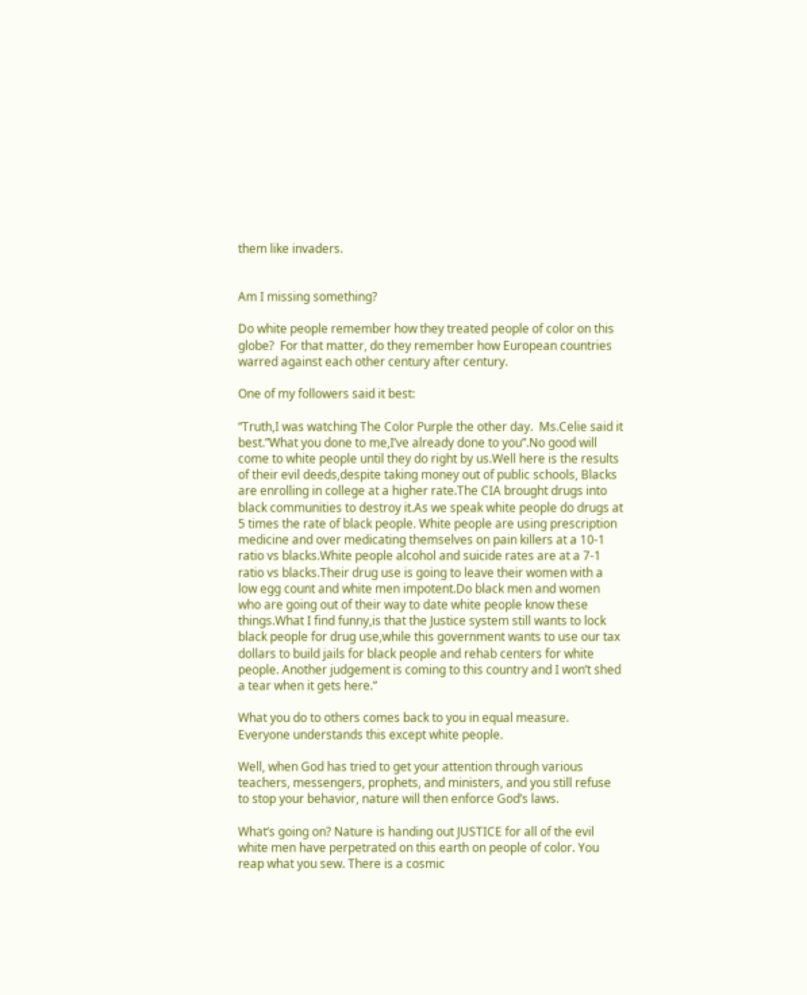them like invaders.


Am I missing something?

Do white people remember how they treated people of color on this globe?  For that matter, do they remember how European countries warred against each other century after century.

One of my followers said it best:

“Truth,I was watching The Color Purple the other day.  Ms.Celie said it best.”What you done to me,I’ve already done to you”.No good will come to white people until they do right by us.Well here is the results of their evil deeds,despite taking money out of public schools, Blacks are enrolling in college at a higher rate.The CIA brought drugs into black communities to destroy it.As we speak white people do drugs at 5 times the rate of black people. White people are using prescription medicine and over medicating themselves on pain killers at a 10-1 ratio vs blacks.White people alcohol and suicide rates are at a 7-1 ratio vs blacks.Their drug use is going to leave their women with a low egg count and white men impotent.Do black men and women who are going out of their way to date white people know these things.What I find funny,is that the Justice system still wants to lock black people for drug use,while this government wants to use our tax dollars to build jails for black people and rehab centers for white people. Another judgement is coming to this country and I won’t shed a tear when it gets here.”

What you do to others comes back to you in equal measure.  Everyone understands this except white people.

Well, when God has tried to get your attention through various teachers, messengers, prophets, and ministers, and you still refuse to stop your behavior, nature will then enforce God’s laws.

What’s going on? Nature is handing out JUSTICE for all of the evil white men have perpetrated on this earth on people of color. You reap what you sew. There is a cosmic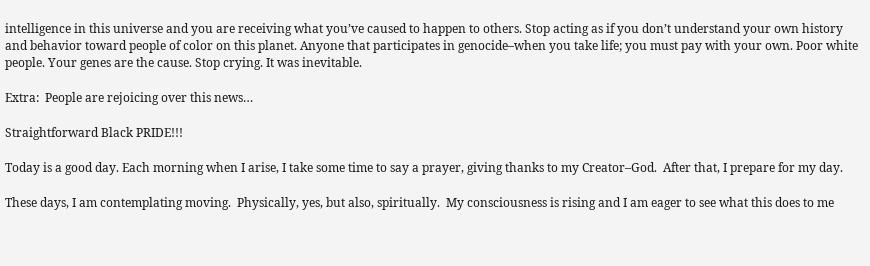intelligence in this universe and you are receiving what you’ve caused to happen to others. Stop acting as if you don’t understand your own history and behavior toward people of color on this planet. Anyone that participates in genocide–when you take life; you must pay with your own. Poor white people. Your genes are the cause. Stop crying. It was inevitable.

Extra:  People are rejoicing over this news…

Straightforward Black PRIDE!!!

Today is a good day. Each morning when I arise, I take some time to say a prayer, giving thanks to my Creator–God.  After that, I prepare for my day.

These days, I am contemplating moving.  Physically, yes, but also, spiritually.  My consciousness is rising and I am eager to see what this does to me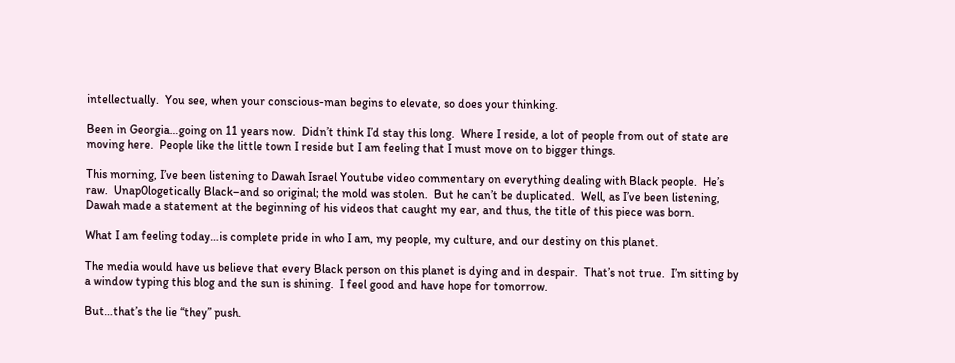intellectually.  You see, when your conscious-man begins to elevate, so does your thinking.

Been in Georgia…going on 11 years now.  Didn’t think I’d stay this long.  Where I reside, a lot of people from out of state are moving here.  People like the little town I reside but I am feeling that I must move on to bigger things.

This morning, I’ve been listening to Dawah Israel Youtube video commentary on everything dealing with Black people.  He’s raw.  Unap0logetically Black–and so original; the mold was stolen.  But he can’t be duplicated.  Well, as I’ve been listening, Dawah made a statement at the beginning of his videos that caught my ear, and thus, the title of this piece was born.

What I am feeling today…is complete pride in who I am, my people, my culture, and our destiny on this planet.

The media would have us believe that every Black person on this planet is dying and in despair.  That’s not true.  I’m sitting by a window typing this blog and the sun is shining.  I feel good and have hope for tomorrow.

But…that’s the lie “they” push.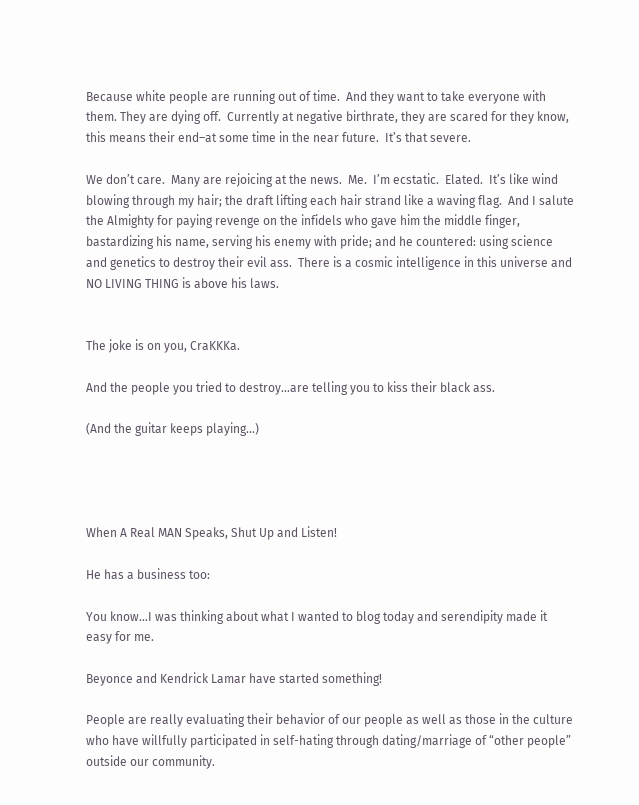Because white people are running out of time.  And they want to take everyone with them. They are dying off.  Currently at negative birthrate, they are scared for they know, this means their end–at some time in the near future.  It’s that severe.

We don’t care.  Many are rejoicing at the news.  Me.  I’m ecstatic.  Elated.  It’s like wind blowing through my hair; the draft lifting each hair strand like a waving flag.  And I salute the Almighty for paying revenge on the infidels who gave him the middle finger, bastardizing his name, serving his enemy with pride; and he countered: using science and genetics to destroy their evil ass.  There is a cosmic intelligence in this universe and NO LIVING THING is above his laws.


The joke is on you, CraKKKa.

And the people you tried to destroy…are telling you to kiss their black ass.

(And the guitar keeps playing…)




When A Real MAN Speaks, Shut Up and Listen!

He has a business too:

You know…I was thinking about what I wanted to blog today and serendipity made it easy for me.

Beyonce and Kendrick Lamar have started something!

People are really evaluating their behavior of our people as well as those in the culture who have willfully participated in self-hating through dating/marriage of “other people” outside our community.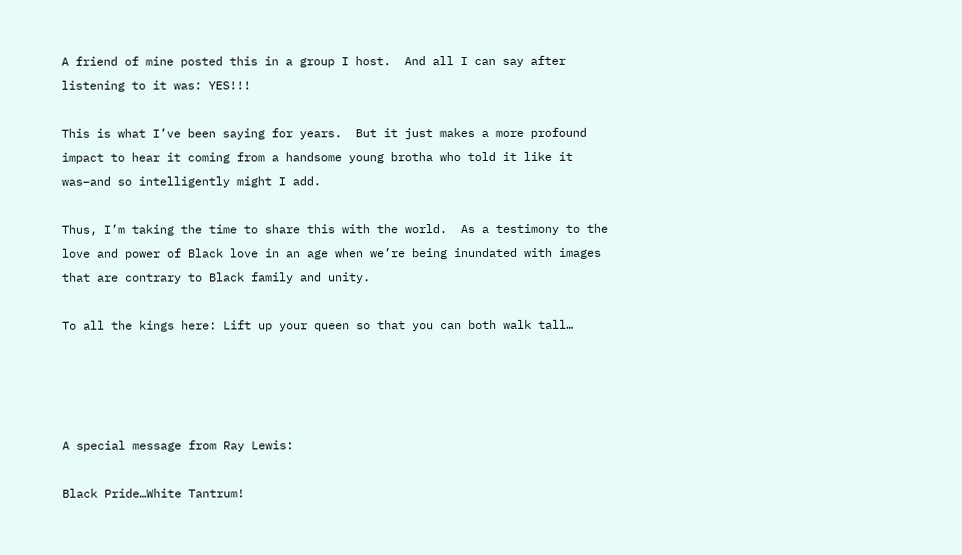A friend of mine posted this in a group I host.  And all I can say after listening to it was: YES!!!

This is what I’ve been saying for years.  But it just makes a more profound impact to hear it coming from a handsome young brotha who told it like it was–and so intelligently might I add.

Thus, I’m taking the time to share this with the world.  As a testimony to the love and power of Black love in an age when we’re being inundated with images that are contrary to Black family and unity.

To all the kings here: Lift up your queen so that you can both walk tall…




A special message from Ray Lewis:

Black Pride…White Tantrum!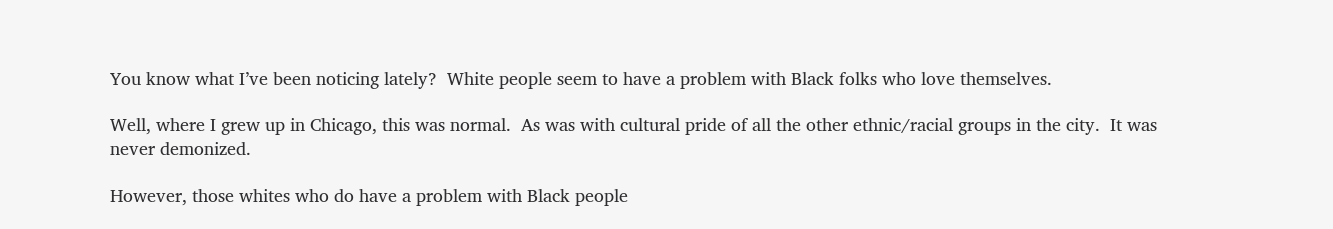You know what I’ve been noticing lately?  White people seem to have a problem with Black folks who love themselves.

Well, where I grew up in Chicago, this was normal.  As was with cultural pride of all the other ethnic/racial groups in the city.  It was never demonized.

However, those whites who do have a problem with Black people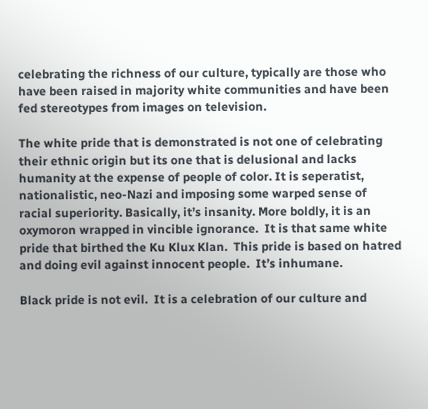celebrating the richness of our culture, typically are those who have been raised in majority white communities and have been fed stereotypes from images on television.

The white pride that is demonstrated is not one of celebrating their ethnic origin but its one that is delusional and lacks humanity at the expense of people of color. It is seperatist, nationalistic, neo-Nazi and imposing some warped sense of  racial superiority. Basically, it’s insanity. More boldly, it is an oxymoron wrapped in vincible ignorance.  It is that same white pride that birthed the Ku Klux Klan.  This pride is based on hatred and doing evil against innocent people.  It’s inhumane.

Black pride is not evil.  It is a celebration of our culture and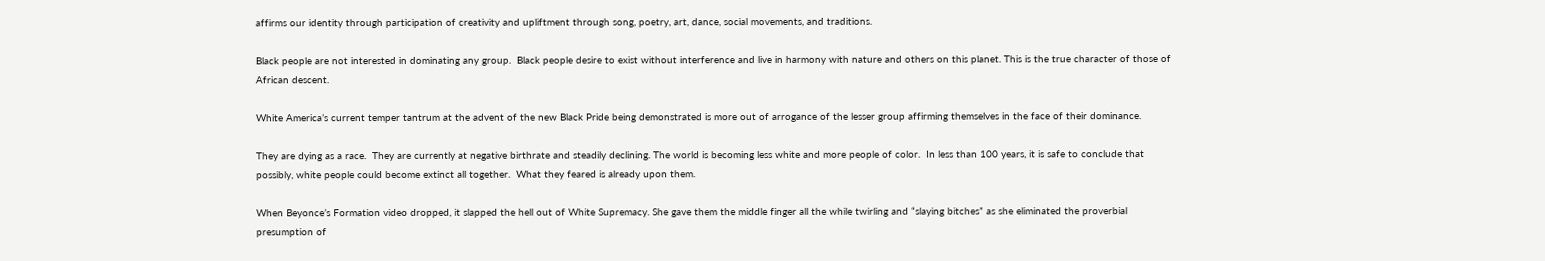affirms our identity through participation of creativity and upliftment through song, poetry, art, dance, social movements, and traditions.

Black people are not interested in dominating any group.  Black people desire to exist without interference and live in harmony with nature and others on this planet. This is the true character of those of African descent.

White America’s current temper tantrum at the advent of the new Black Pride being demonstrated is more out of arrogance of the lesser group affirming themselves in the face of their dominance.

They are dying as a race.  They are currently at negative birthrate and steadily declining. The world is becoming less white and more people of color.  In less than 100 years, it is safe to conclude that possibly, white people could become extinct all together.  What they feared is already upon them.

When Beyonce’s Formation video dropped, it slapped the hell out of White Supremacy. She gave them the middle finger all the while twirling and “slaying bitches” as she eliminated the proverbial presumption of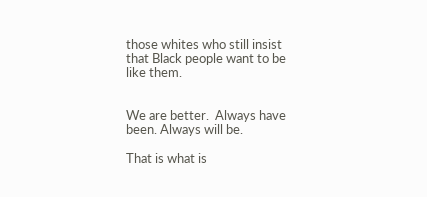those whites who still insist that Black people want to be like them.


We are better.  Always have been. Always will be.

That is what is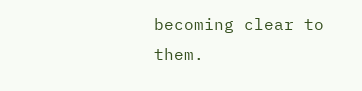becoming clear to them.